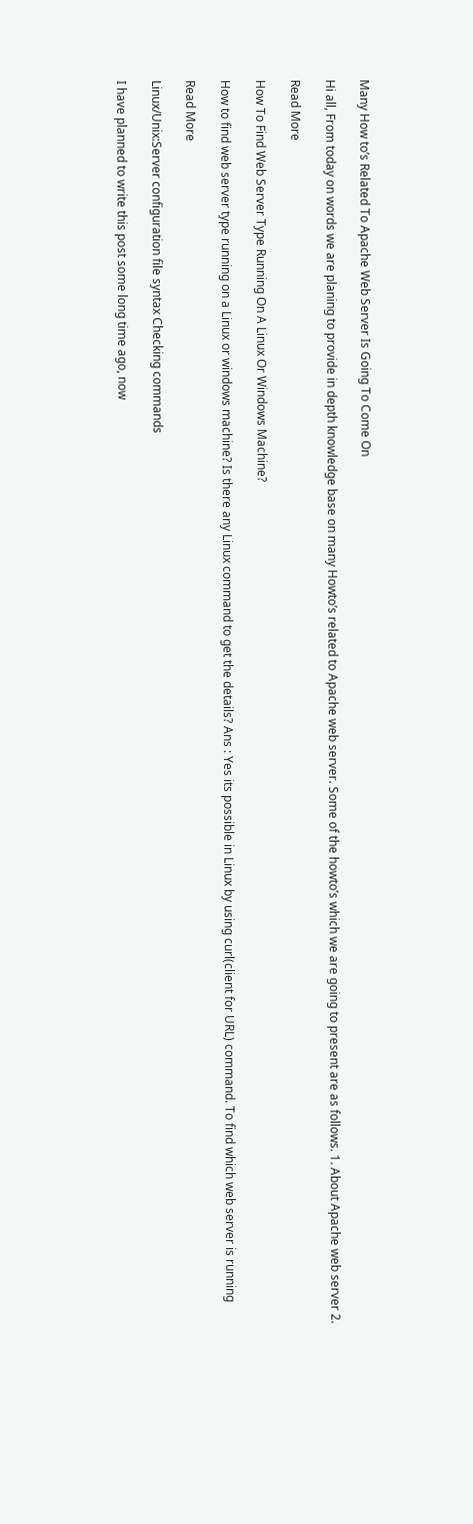Many How to’s Related To Apache Web Server Is Going To Come On

Hi all, From today on words we are planing to provide in depth knowledge base on many Howto’s related to Apache web server. Some of the howto’s which we are going to present are as follows. 1. About Apache web server 2.

Read More

How To Find Web Server Type Running On A Linux Or Windows Machine?

How to find web server type running on a Linux or windows machine? Is there any Linux command to get the details? Ans : Yes its possible in Linux by using curl(client for URL) command. To find which web server is running

Read More

Linux/Unix:Server configuration file syntax Checking commands

I have planned to write this post some long time ago, now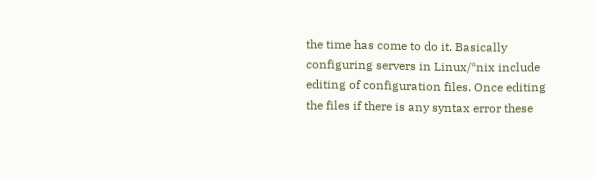the time has come to do it. Basically configuring servers in Linux/*nix include editing of configuration files. Once editing the files if there is any syntax error these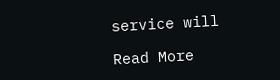service will

Read More